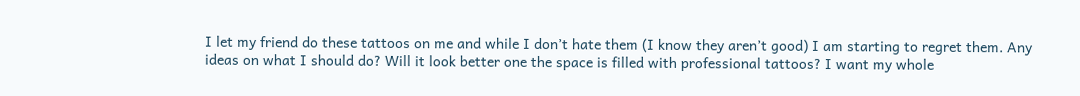I let my friend do these tattoos on me and while I don’t hate them (I know they aren’t good) I am starting to regret them. Any ideas on what I should do? Will it look better one the space is filled with professional tattoos? I want my whole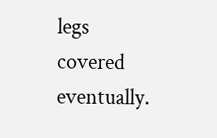legs covered eventually.